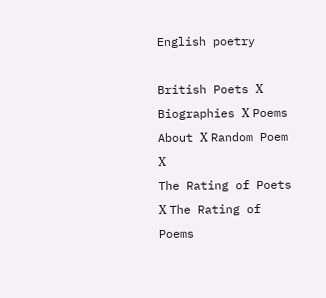English poetry

British Poets Х Biographies Х Poems About Х Random Poem Х
The Rating of Poets Х The Rating of Poems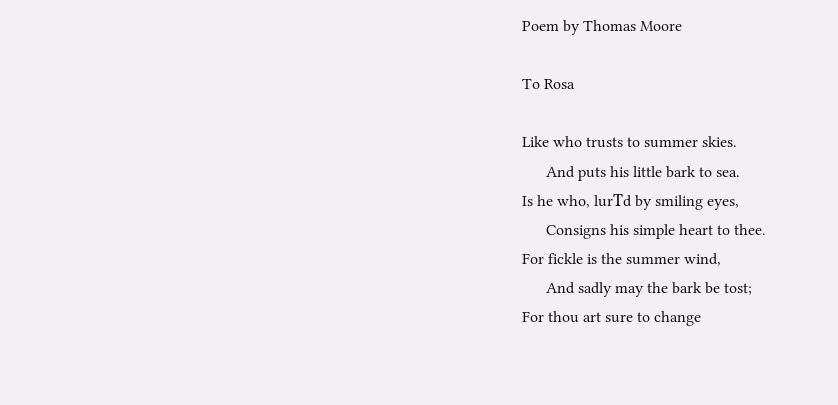Poem by Thomas Moore

To Rosa

Like who trusts to summer skies.
      And puts his little bark to sea.
Is he who, lurТd by smiling eyes,
      Consigns his simple heart to thee.
For fickle is the summer wind,
      And sadly may the bark be tost;
For thou art sure to change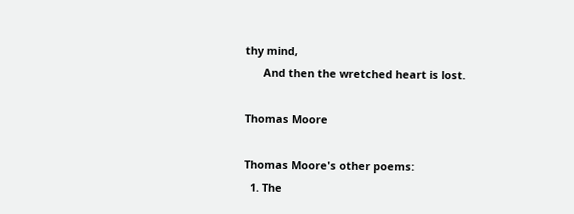thy mind,
      And then the wretched heart is lost.

Thomas Moore

Thomas Moore's other poems:
  1. The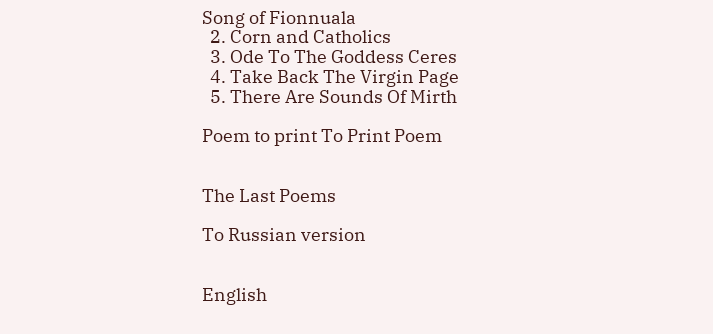Song of Fionnuala
  2. Corn and Catholics
  3. Ode To The Goddess Ceres
  4. Take Back The Virgin Page
  5. There Are Sounds Of Mirth

Poem to print To Print Poem


The Last Poems

To Russian version


English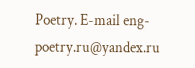Poetry. E-mail eng-poetry.ru@yandex.ru